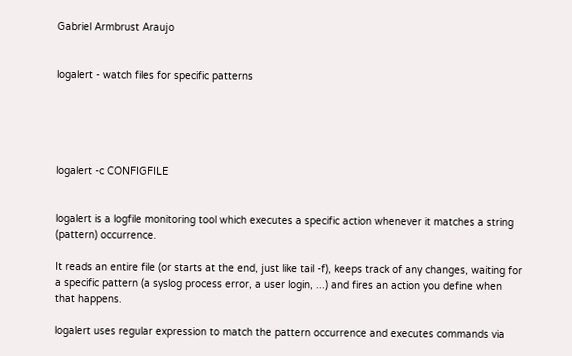Gabriel Armbrust Araujo


logalert - watch files for specific patterns





logalert -c CONFIGFILE


logalert is a logfile monitoring tool which executes a specific action whenever it matches a string (pattern) occurrence.

It reads an entire file (or starts at the end, just like tail -f), keeps track of any changes, waiting for a specific pattern (a syslog process error, a user login, ...) and fires an action you define when that happens.

logalert uses regular expression to match the pattern occurrence and executes commands via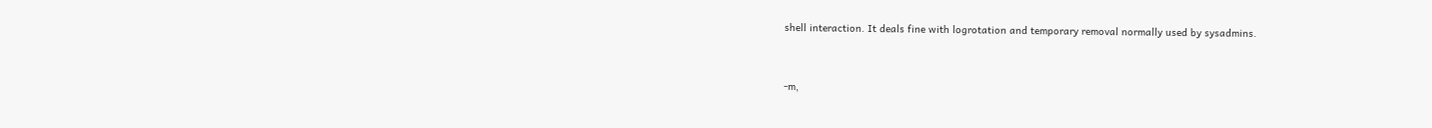shell interaction. It deals fine with logrotation and temporary removal normally used by sysadmins.


-m,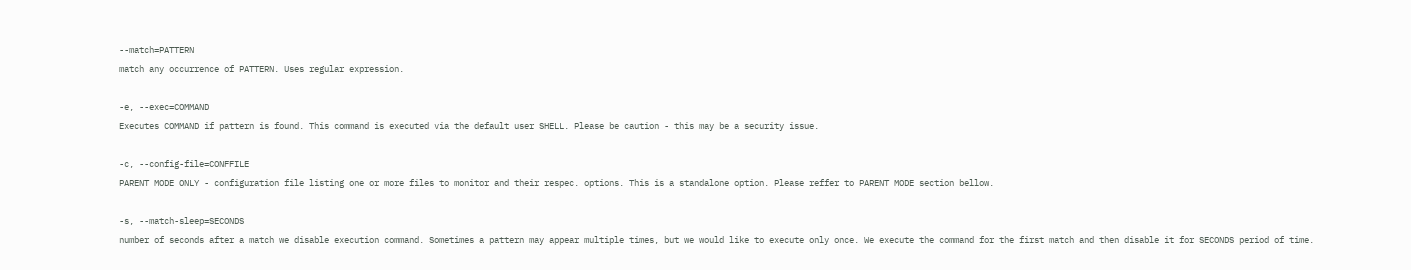--match=PATTERN
match any occurrence of PATTERN. Uses regular expression.

-e, --exec=COMMAND
Executes COMMAND if pattern is found. This command is executed via the default user SHELL. Please be caution - this may be a security issue.

-c, --config-file=CONFFILE
PARENT MODE ONLY - configuration file listing one or more files to monitor and their respec. options. This is a standalone option. Please reffer to PARENT MODE section bellow.

-s, --match-sleep=SECONDS
number of seconds after a match we disable execution command. Sometimes a pattern may appear multiple times, but we would like to execute only once. We execute the command for the first match and then disable it for SECONDS period of time.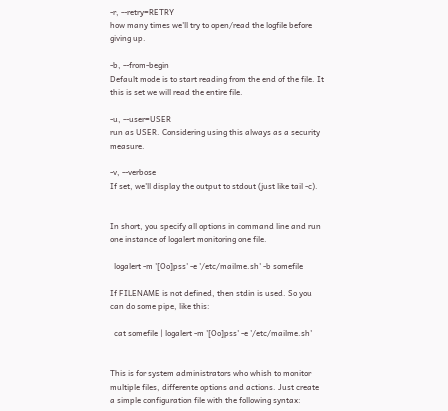-r, --retry=RETRY
how many times we'll try to open/read the logfile before giving up.

-b, --from-begin
Default mode is to start reading from the end of the file. It this is set we will read the entire file.

-u, --user=USER
run as USER. Considering using this always as a security measure.

-v, --verbose
If set, we'll display the output to stdout (just like tail -c).


In short, you specify all options in command line and run one instance of logalert monitoring one file.

  logalert -m '[Oo]pss' -e '/etc/mailme.sh' -b somefile

If FILENAME is not defined, then stdin is used. So you can do some pipe, like this:

  cat somefile | logalert -m '[Oo]pss' -e '/etc/mailme.sh'


This is for system administrators who whish to monitor multiple files, differente options and actions. Just create a simple configuration file with the following syntax: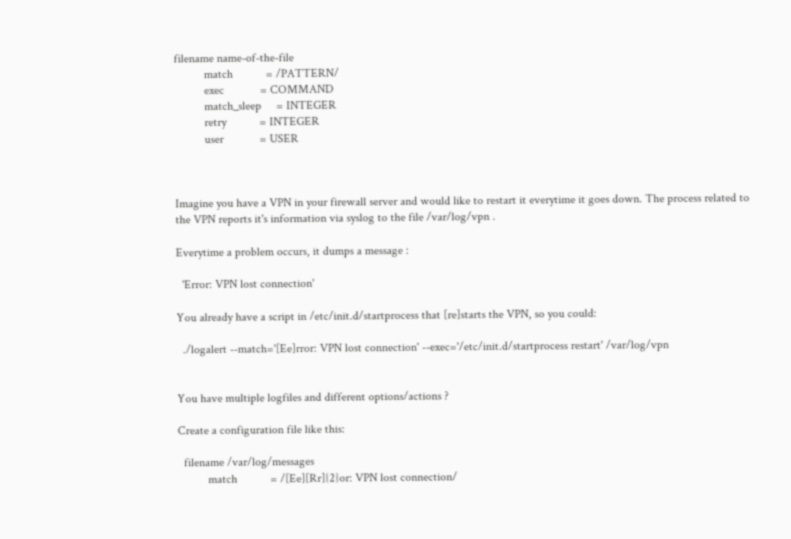filename name-of-the-file
          match           = /PATTERN/
          exec            = COMMAND
          match_sleep     = INTEGER
          retry           = INTEGER
          user            = USER



Imagine you have a VPN in your firewall server and would like to restart it everytime it goes down. The process related to the VPN reports it's information via syslog to the file /var/log/vpn .

Everytime a problem occurs, it dumps a message :

  'Error: VPN lost connection'

You already have a script in /etc/init.d/startprocess that [re]starts the VPN, so you could:

  ./logalert --match='[Ee]rror: VPN lost connection' --exec='/etc/init.d/startprocess restart' /var/log/vpn


You have multiple logfiles and different options/actions ?

Create a configuration file like this:

  filename /var/log/messages
          match           = /[Ee][Rr]{2}or: VPN lost connection/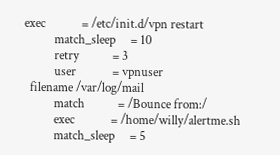exec            = /etc/init.d/vpn restart
          match_sleep     = 10
          retry           = 3
          user            = vpnuser
  filename /var/log/mail
          match           = /Bounce from:/
          exec            = /home/willy/alertme.sh
          match_sleep     = 5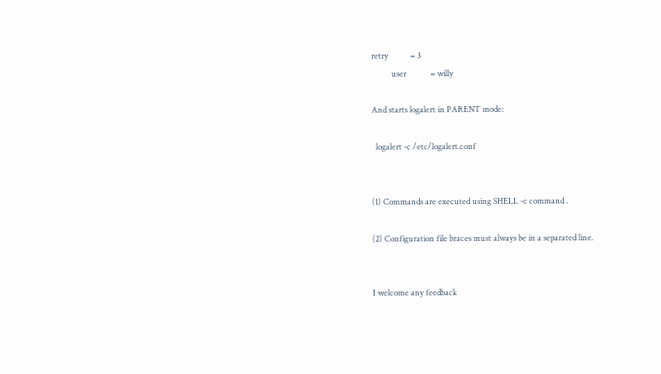retry           = 3
          user            = willy

And starts logalert in PARENT mode:

  logalert -c /etc/logalert.conf


(1) Commands are executed using SHELL -c command .

(2) Configuration file braces must always be in a separated line.


I welcome any feedback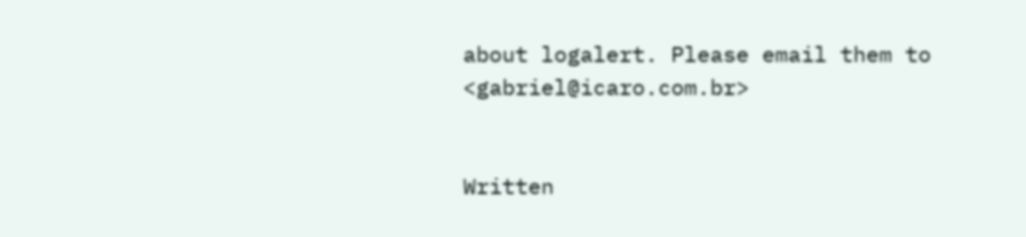about logalert. Please email them to <gabriel@icaro.com.br>


Written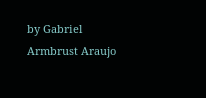by Gabriel Armbrust Araujo